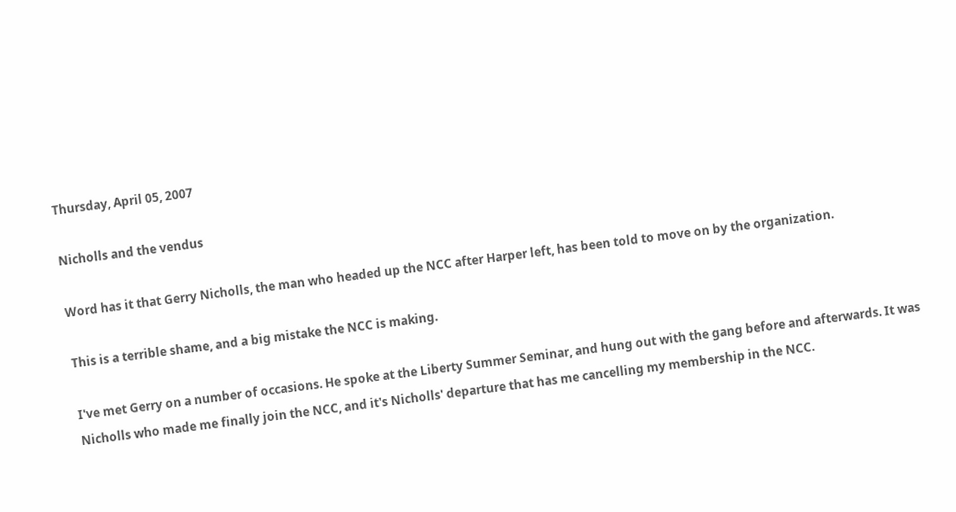Thursday, April 05, 2007

Nicholls and the vendus

Word has it that Gerry Nicholls, the man who headed up the NCC after Harper left, has been told to move on by the organization.

This is a terrible shame, and a big mistake the NCC is making.

I've met Gerry on a number of occasions. He spoke at the Liberty Summer Seminar, and hung out with the gang before and afterwards. It was Nicholls who made me finally join the NCC, and it's Nicholls' departure that has me cancelling my membership in the NCC.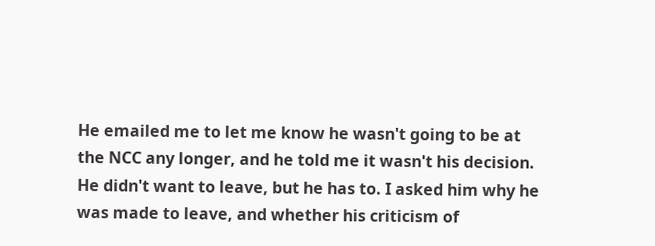He emailed me to let me know he wasn't going to be at the NCC any longer, and he told me it wasn't his decision. He didn't want to leave, but he has to. I asked him why he was made to leave, and whether his criticism of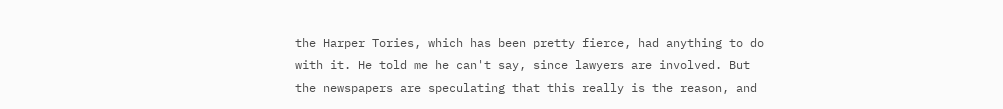the Harper Tories, which has been pretty fierce, had anything to do with it. He told me he can't say, since lawyers are involved. But the newspapers are speculating that this really is the reason, and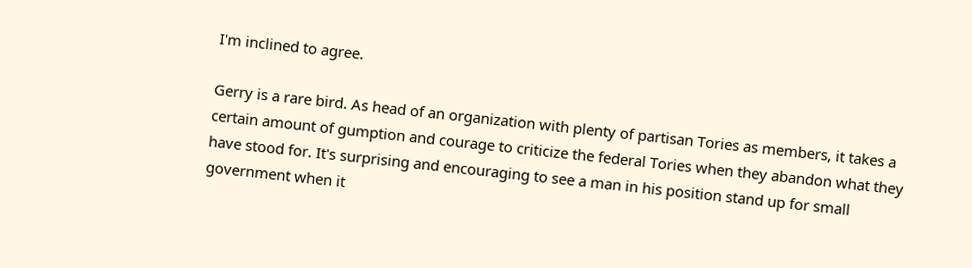I'm inclined to agree.

Gerry is a rare bird. As head of an organization with plenty of partisan Tories as members, it takes a certain amount of gumption and courage to criticize the federal Tories when they abandon what they have stood for. It's surprising and encouraging to see a man in his position stand up for small government when it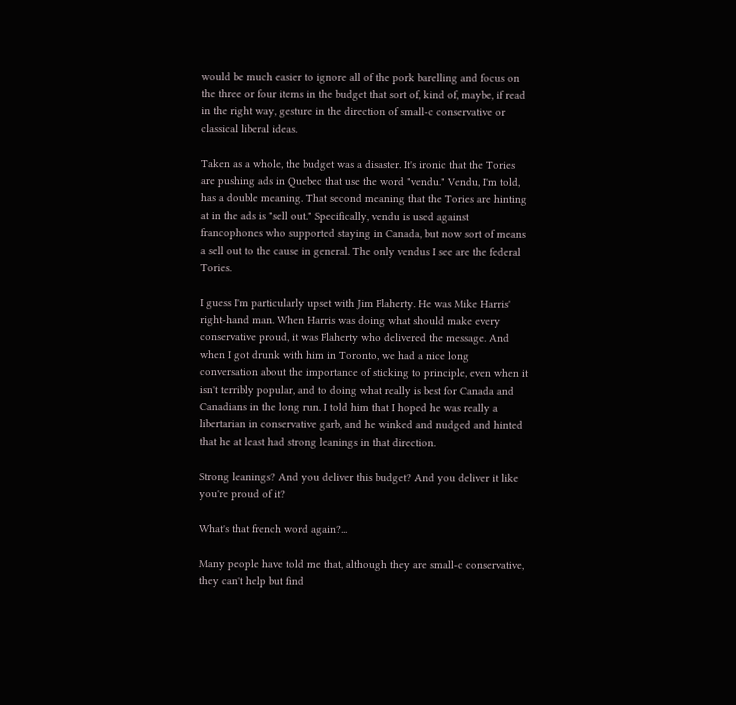would be much easier to ignore all of the pork barelling and focus on the three or four items in the budget that sort of, kind of, maybe, if read in the right way, gesture in the direction of small-c conservative or classical liberal ideas.

Taken as a whole, the budget was a disaster. It's ironic that the Tories are pushing ads in Quebec that use the word "vendu." Vendu, I'm told, has a double meaning. That second meaning that the Tories are hinting at in the ads is "sell out." Specifically, vendu is used against francophones who supported staying in Canada, but now sort of means a sell out to the cause in general. The only vendus I see are the federal Tories.

I guess I'm particularly upset with Jim Flaherty. He was Mike Harris' right-hand man. When Harris was doing what should make every conservative proud, it was Flaherty who delivered the message. And when I got drunk with him in Toronto, we had a nice long conversation about the importance of sticking to principle, even when it isn't terribly popular, and to doing what really is best for Canada and Canadians in the long run. I told him that I hoped he was really a libertarian in conservative garb, and he winked and nudged and hinted that he at least had strong leanings in that direction.

Strong leanings? And you deliver this budget? And you deliver it like you're proud of it?

What's that french word again?...

Many people have told me that, although they are small-c conservative, they can't help but find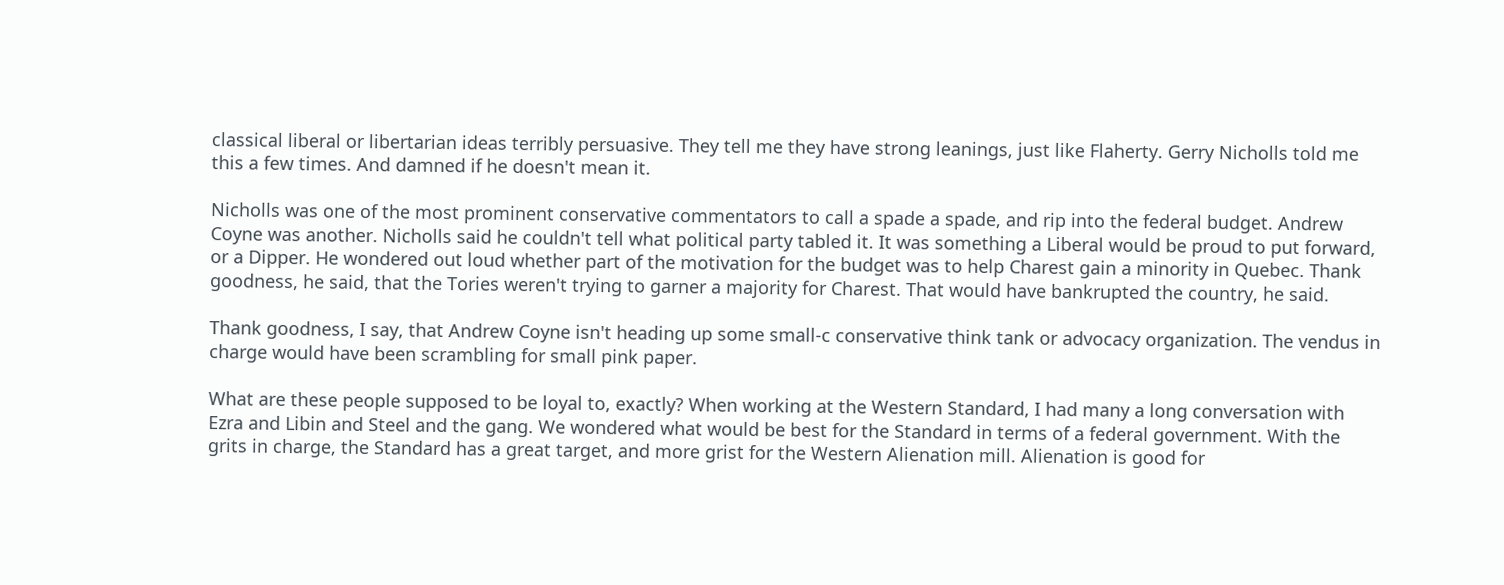classical liberal or libertarian ideas terribly persuasive. They tell me they have strong leanings, just like Flaherty. Gerry Nicholls told me this a few times. And damned if he doesn't mean it.

Nicholls was one of the most prominent conservative commentators to call a spade a spade, and rip into the federal budget. Andrew Coyne was another. Nicholls said he couldn't tell what political party tabled it. It was something a Liberal would be proud to put forward, or a Dipper. He wondered out loud whether part of the motivation for the budget was to help Charest gain a minority in Quebec. Thank goodness, he said, that the Tories weren't trying to garner a majority for Charest. That would have bankrupted the country, he said.

Thank goodness, I say, that Andrew Coyne isn't heading up some small-c conservative think tank or advocacy organization. The vendus in charge would have been scrambling for small pink paper.

What are these people supposed to be loyal to, exactly? When working at the Western Standard, I had many a long conversation with Ezra and Libin and Steel and the gang. We wondered what would be best for the Standard in terms of a federal government. With the grits in charge, the Standard has a great target, and more grist for the Western Alienation mill. Alienation is good for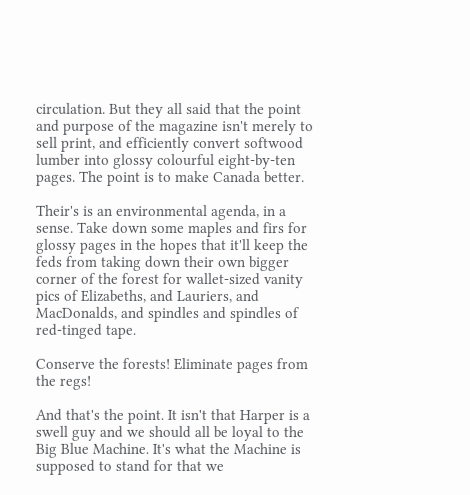circulation. But they all said that the point and purpose of the magazine isn't merely to sell print, and efficiently convert softwood lumber into glossy colourful eight-by-ten pages. The point is to make Canada better.

Their's is an environmental agenda, in a sense. Take down some maples and firs for glossy pages in the hopes that it'll keep the feds from taking down their own bigger corner of the forest for wallet-sized vanity pics of Elizabeths, and Lauriers, and MacDonalds, and spindles and spindles of red-tinged tape.

Conserve the forests! Eliminate pages from the regs!

And that's the point. It isn't that Harper is a swell guy and we should all be loyal to the Big Blue Machine. It's what the Machine is supposed to stand for that we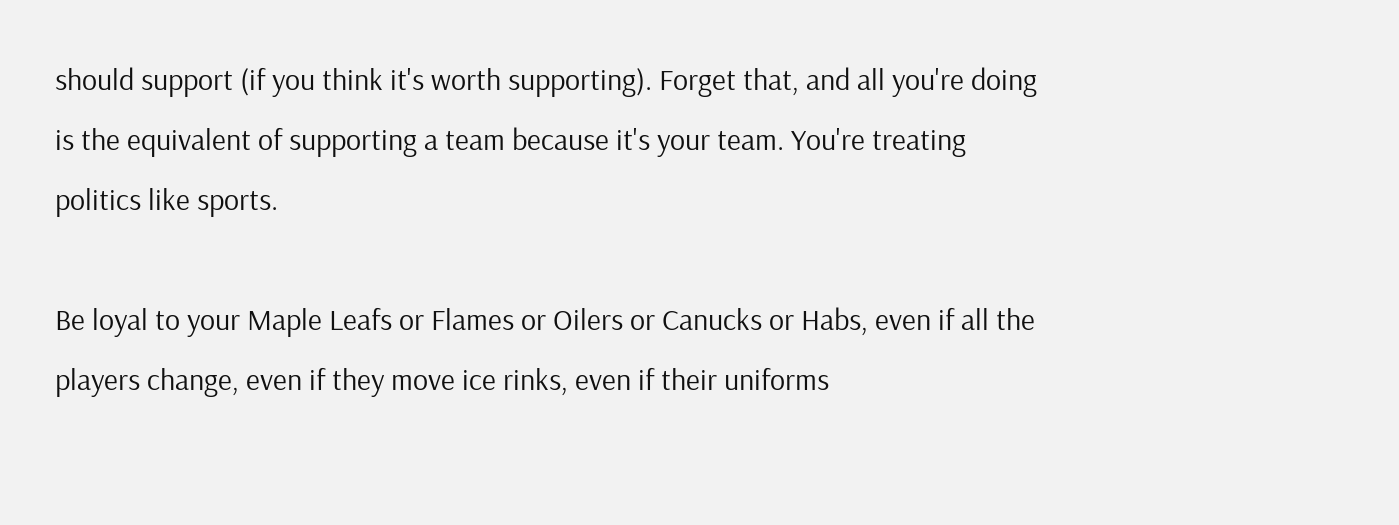should support (if you think it's worth supporting). Forget that, and all you're doing is the equivalent of supporting a team because it's your team. You're treating politics like sports.

Be loyal to your Maple Leafs or Flames or Oilers or Canucks or Habs, even if all the players change, even if they move ice rinks, even if their uniforms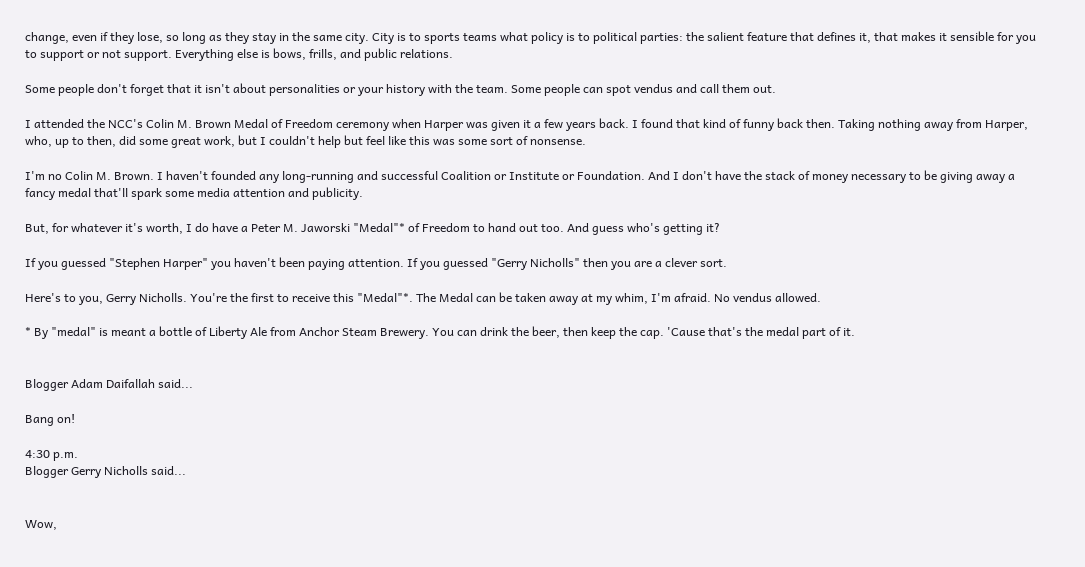change, even if they lose, so long as they stay in the same city. City is to sports teams what policy is to political parties: the salient feature that defines it, that makes it sensible for you to support or not support. Everything else is bows, frills, and public relations.

Some people don't forget that it isn't about personalities or your history with the team. Some people can spot vendus and call them out.

I attended the NCC's Colin M. Brown Medal of Freedom ceremony when Harper was given it a few years back. I found that kind of funny back then. Taking nothing away from Harper, who, up to then, did some great work, but I couldn't help but feel like this was some sort of nonsense.

I'm no Colin M. Brown. I haven't founded any long-running and successful Coalition or Institute or Foundation. And I don't have the stack of money necessary to be giving away a fancy medal that'll spark some media attention and publicity.

But, for whatever it's worth, I do have a Peter M. Jaworski "Medal"* of Freedom to hand out too. And guess who's getting it?

If you guessed "Stephen Harper" you haven't been paying attention. If you guessed "Gerry Nicholls" then you are a clever sort.

Here's to you, Gerry Nicholls. You're the first to receive this "Medal"*. The Medal can be taken away at my whim, I'm afraid. No vendus allowed.

* By "medal" is meant a bottle of Liberty Ale from Anchor Steam Brewery. You can drink the beer, then keep the cap. 'Cause that's the medal part of it.


Blogger Adam Daifallah said...

Bang on!

4:30 p.m.
Blogger Gerry Nicholls said...


Wow,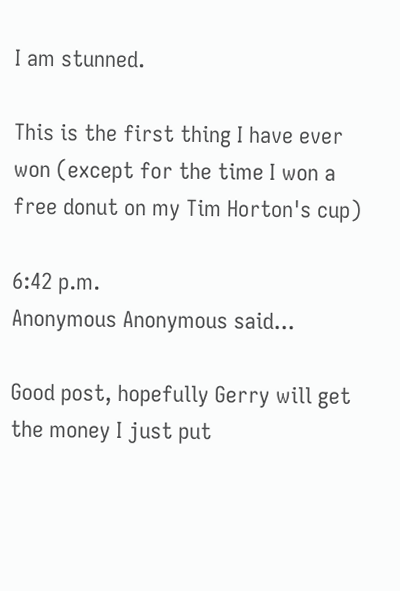I am stunned.

This is the first thing I have ever won (except for the time I won a free donut on my Tim Horton's cup)

6:42 p.m.
Anonymous Anonymous said...

Good post, hopefully Gerry will get the money I just put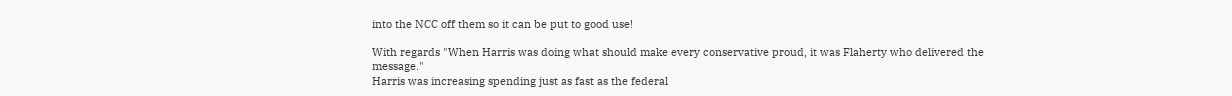into the NCC off them so it can be put to good use!

With regards "When Harris was doing what should make every conservative proud, it was Flaherty who delivered the message."
Harris was increasing spending just as fast as the federal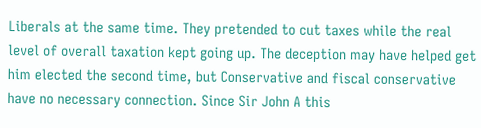Liberals at the same time. They pretended to cut taxes while the real level of overall taxation kept going up. The deception may have helped get him elected the second time, but Conservative and fiscal conservative have no necessary connection. Since Sir John A this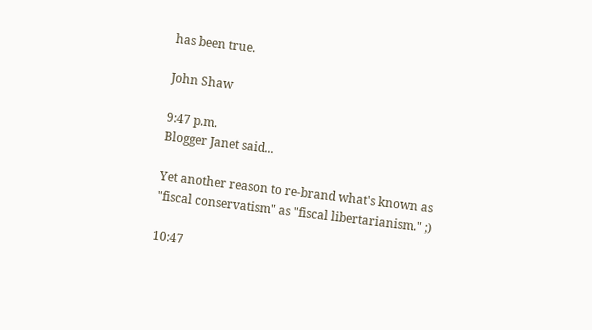has been true.

John Shaw

9:47 p.m.
Blogger Janet said...

Yet another reason to re-brand what's known as "fiscal conservatism" as "fiscal libertarianism." ;)

10:47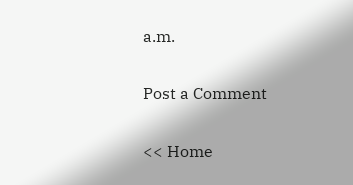a.m.

Post a Comment

<< Home